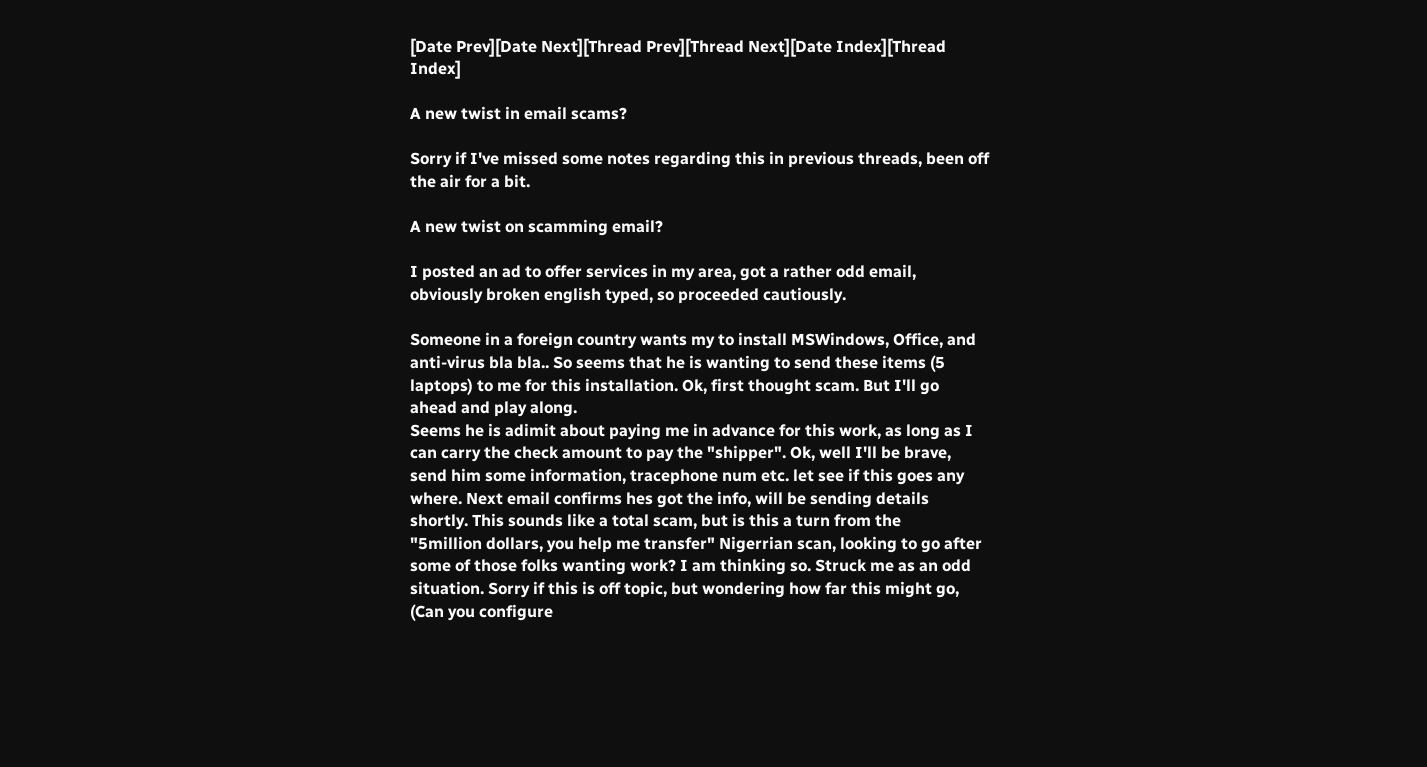[Date Prev][Date Next][Thread Prev][Thread Next][Date Index][Thread Index]

A new twist in email scams?

Sorry if I've missed some notes regarding this in previous threads, been off
the air for a bit.

A new twist on scamming email?

I posted an ad to offer services in my area, got a rather odd email,
obviously broken english typed, so proceeded cautiously.

Someone in a foreign country wants my to install MSWindows, Office, and
anti-virus bla bla.. So seems that he is wanting to send these items (5
laptops) to me for this installation. Ok, first thought scam. But I'll go
ahead and play along.
Seems he is adimit about paying me in advance for this work, as long as I
can carry the check amount to pay the "shipper". Ok, well I'll be brave,
send him some information, tracephone num etc. let see if this goes any
where. Next email confirms hes got the info, will be sending details
shortly. This sounds like a total scam, but is this a turn from the
"5million dollars, you help me transfer" Nigerrian scan, looking to go after
some of those folks wanting work? I am thinking so. Struck me as an odd
situation. Sorry if this is off topic, but wondering how far this might go,
(Can you configure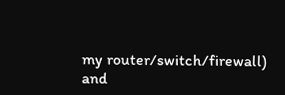my router/switch/firewall) and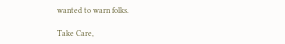wanted to warn folks.

Take Care,